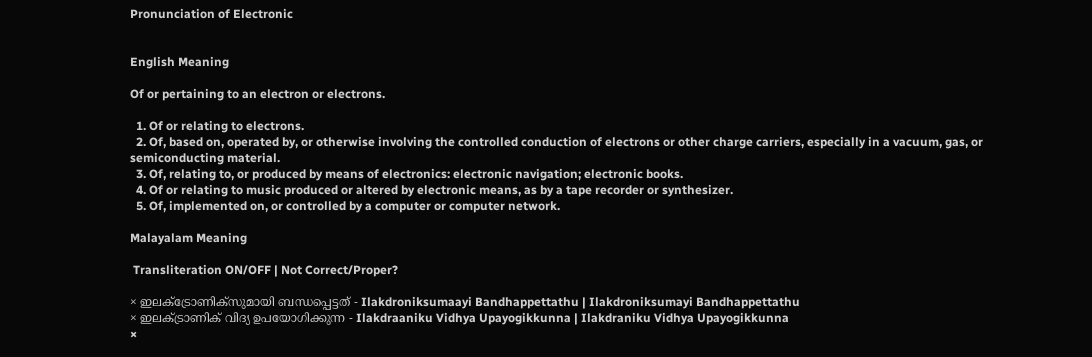Pronunciation of Electronic


English Meaning

Of or pertaining to an electron or electrons.

  1. Of or relating to electrons.
  2. Of, based on, operated by, or otherwise involving the controlled conduction of electrons or other charge carriers, especially in a vacuum, gas, or semiconducting material.
  3. Of, relating to, or produced by means of electronics: electronic navigation; electronic books.
  4. Of or relating to music produced or altered by electronic means, as by a tape recorder or synthesizer.
  5. Of, implemented on, or controlled by a computer or computer network.

Malayalam Meaning

 Transliteration ON/OFF | Not Correct/Proper?

× ഇലക്ട്രോണിക്സുമായി ബന്ധപ്പെട്ടത് - Ilakdroniksumaayi Bandhappettathu | Ilakdroniksumayi Bandhappettathu
× ഇലക്‌ട്രാണിക്‌ വിദ്യ ഉപയോഗിക്കുന്ന - Ilakdraaniku Vidhya Upayogikkunna | Ilakdraniku Vidhya Upayogikkunna
×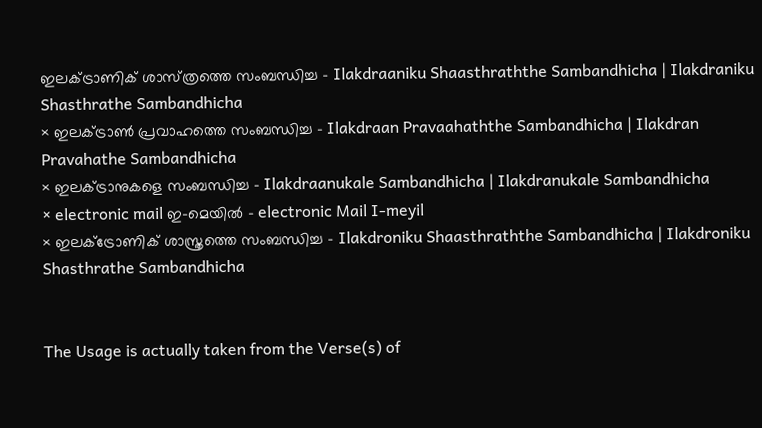ഇലക്‌ട്രാണിക്‌ ശാസ്‌ത്രത്തെ സംബന്ധിച്ച - Ilakdraaniku Shaasthraththe Sambandhicha | Ilakdraniku Shasthrathe Sambandhicha
× ഇലക്‌ട്രാണ്‍ പ്രവാഹത്തെ സംബന്ധിച്ച - Ilakdraan Pravaahaththe Sambandhicha | Ilakdran Pravahathe Sambandhicha
× ഇലക്‌ട്രാനുകളെ സംബന്ധിച്ച - Ilakdraanukale Sambandhicha | Ilakdranukale Sambandhicha
× electronic mail ഇ-മെയില്‍ - electronic Mail I-meyil
× ഇലക്ട്രോണിക് ശാസ്ത്രത്തെ സംബന്ധിച്ച - Ilakdroniku Shaasthraththe Sambandhicha | Ilakdroniku Shasthrathe Sambandhicha


The Usage is actually taken from the Verse(s) of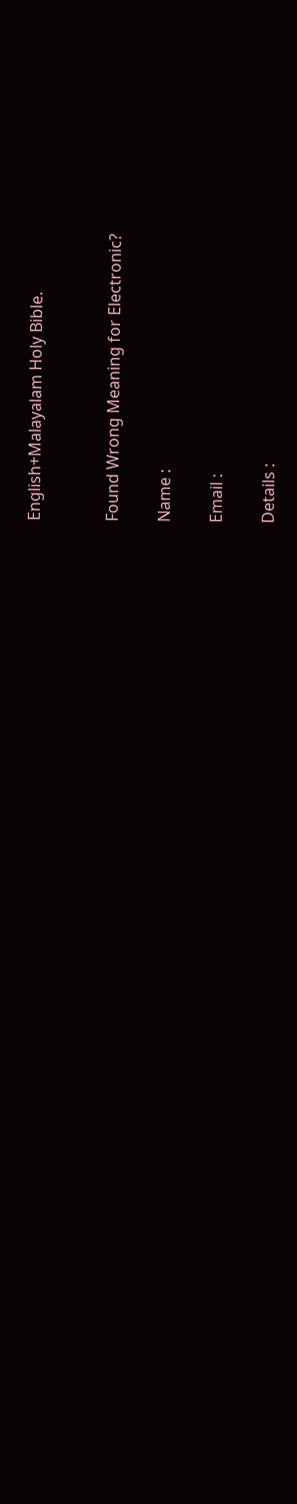English+Malayalam Holy Bible.


Found Wrong Meaning for Electronic?

Name :

Email :

Details :